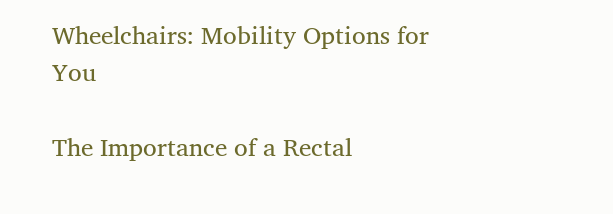Wheelchairs: Mobility Options for You

The Importance of a Rectal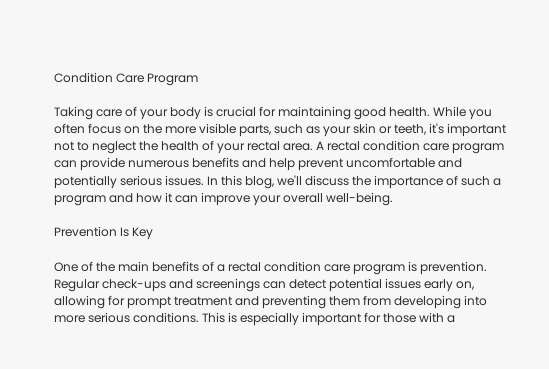Condition Care Program

Taking care of your body is crucial for maintaining good health. While you often focus on the more visible parts, such as your skin or teeth, it's important not to neglect the health of your rectal area. A rectal condition care program can provide numerous benefits and help prevent uncomfortable and potentially serious issues. In this blog, we'll discuss the importance of such a program and how it can improve your overall well-being.

Prevention Is Key

One of the main benefits of a rectal condition care program is prevention. Regular check-ups and screenings can detect potential issues early on, allowing for prompt treatment and preventing them from developing into more serious conditions. This is especially important for those with a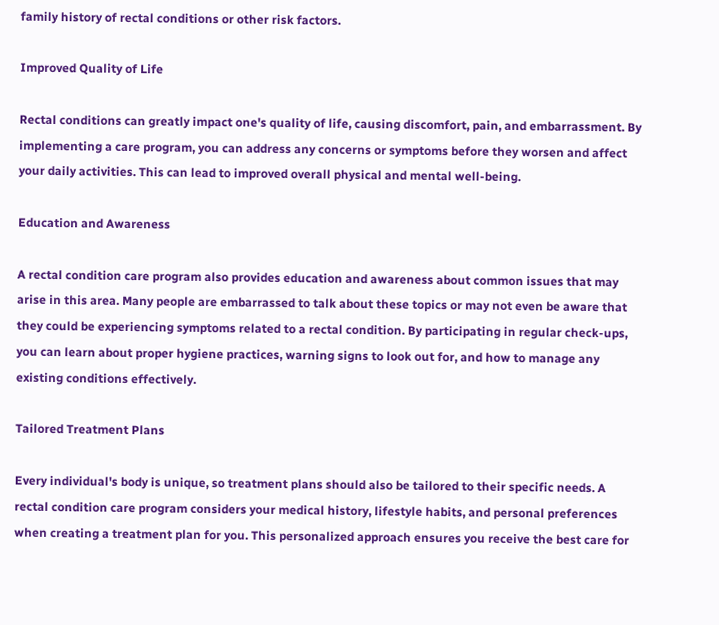family history of rectal conditions or other risk factors.

Improved Quality of Life

Rectal conditions can greatly impact one's quality of life, causing discomfort, pain, and embarrassment. By implementing a care program, you can address any concerns or symptoms before they worsen and affect your daily activities. This can lead to improved overall physical and mental well-being.

Education and Awareness

A rectal condition care program also provides education and awareness about common issues that may arise in this area. Many people are embarrassed to talk about these topics or may not even be aware that they could be experiencing symptoms related to a rectal condition. By participating in regular check-ups, you can learn about proper hygiene practices, warning signs to look out for, and how to manage any existing conditions effectively.

Tailored Treatment Plans

Every individual's body is unique, so treatment plans should also be tailored to their specific needs. A rectal condition care program considers your medical history, lifestyle habits, and personal preferences when creating a treatment plan for you. This personalized approach ensures you receive the best care for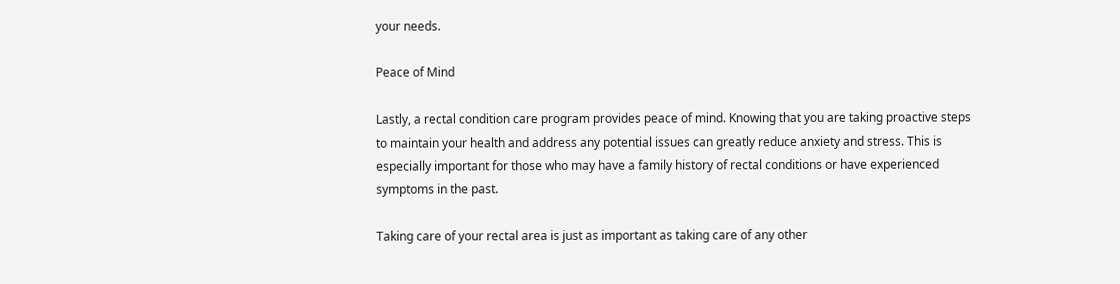your needs.

Peace of Mind

Lastly, a rectal condition care program provides peace of mind. Knowing that you are taking proactive steps to maintain your health and address any potential issues can greatly reduce anxiety and stress. This is especially important for those who may have a family history of rectal conditions or have experienced symptoms in the past.

Taking care of your rectal area is just as important as taking care of any other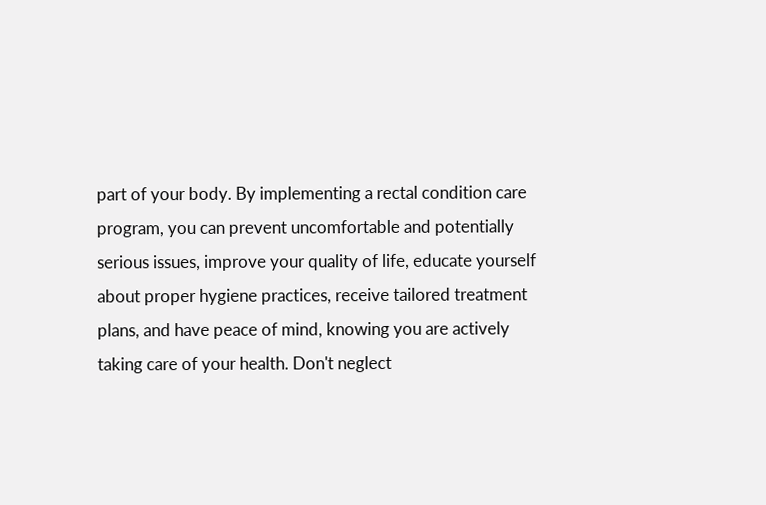part of your body. By implementing a rectal condition care program, you can prevent uncomfortable and potentially serious issues, improve your quality of life, educate yourself about proper hygiene practices, receive tailored treatment plans, and have peace of mind, knowing you are actively taking care of your health. Don't neglect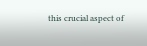this crucial aspect of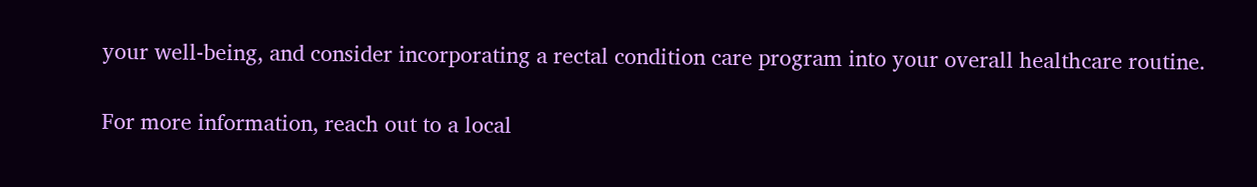your well-being, and consider incorporating a rectal condition care program into your overall healthcare routine.

For more information, reach out to a local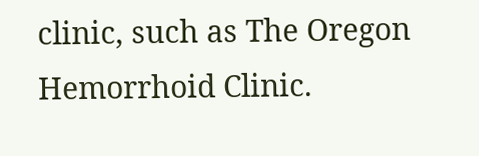clinic, such as The Oregon Hemorrhoid Clinic.